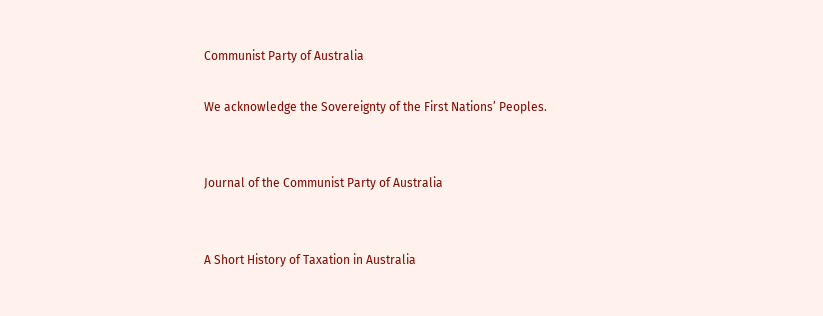Communist Party of Australia

We acknowledge the Sovereignty of the First Nations’ Peoples.


Journal of the Communist Party of Australia


A Short History of Taxation in Australia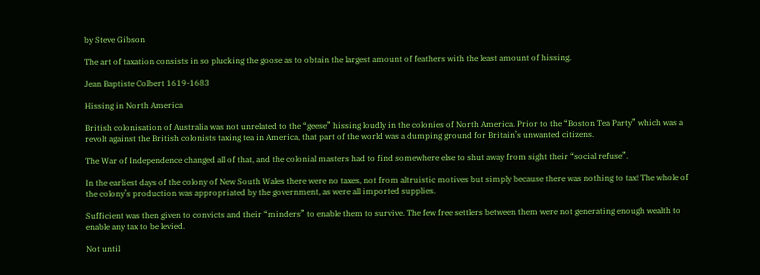by Steve Gibson

The art of taxation consists in so plucking the goose as to obtain the largest amount of feathers with the least amount of hissing.

Jean Baptiste Colbert 1619-1683

Hissing in North America

British colonisation of Australia was not unrelated to the “geese” hissing loudly in the colonies of North America. Prior to the “Boston Tea Party” which was a revolt against the British colonists taxing tea in America, that part of the world was a dumping ground for Britain’s unwanted citizens.

The War of Independence changed all of that, and the colonial masters had to find somewhere else to shut away from sight their “social refuse”.

In the earliest days of the colony of New South Wales there were no taxes, not from altruistic motives but simply because there was nothing to tax! The whole of the colony’s production was appropriated by the government, as were all imported supplies.

Sufficient was then given to convicts and their “minders” to enable them to survive. The few free settlers between them were not generating enough wealth to enable any tax to be levied.

Not until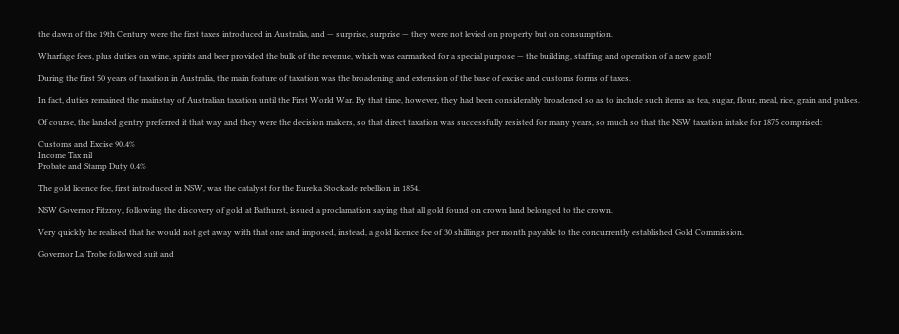the dawn of the 19th Century were the first taxes introduced in Australia, and — surprise, surprise — they were not levied on property but on consumption.

Wharfage fees, plus duties on wine, spirits and beer provided the bulk of the revenue, which was earmarked for a special purpose — the building, staffing and operation of a new gaol!

During the first 50 years of taxation in Australia, the main feature of taxation was the broadening and extension of the base of excise and customs forms of taxes.

In fact, duties remained the mainstay of Australian taxation until the First World War. By that time, however, they had been considerably broadened so as to include such items as tea, sugar, flour, meal, rice, grain and pulses.

Of course, the landed gentry preferred it that way and they were the decision makers, so that direct taxation was successfully resisted for many years, so much so that the NSW taxation intake for 1875 comprised:

Customs and Excise 90.4%
Income Tax nil
Probate and Stamp Duty 0.4%

The gold licence fee, first introduced in NSW, was the catalyst for the Eureka Stockade rebellion in 1854.

NSW Governor Fitzroy, following the discovery of gold at Bathurst, issued a proclamation saying that all gold found on crown land belonged to the crown.

Very quickly he realised that he would not get away with that one and imposed, instead, a gold licence fee of 30 shillings per month payable to the concurrently established Gold Commission.

Governor La Trobe followed suit and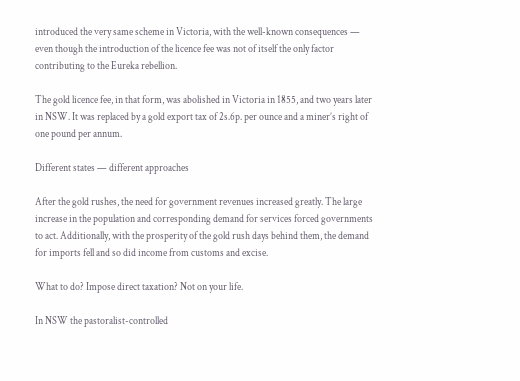introduced the very same scheme in Victoria, with the well-known consequences — even though the introduction of the licence fee was not of itself the only factor contributing to the Eureka rebellion.

The gold licence fee, in that form, was abolished in Victoria in 1855, and two years later in NSW. It was replaced by a gold export tax of 2s.6p. per ounce and a miner’s right of one pound per annum.

Different states — different approaches

After the gold rushes, the need for government revenues increased greatly. The large increase in the population and corresponding demand for services forced governments to act. Additionally, with the prosperity of the gold rush days behind them, the demand for imports fell and so did income from customs and excise.

What to do? Impose direct taxation? Not on your life.

In NSW the pastoralist-controlled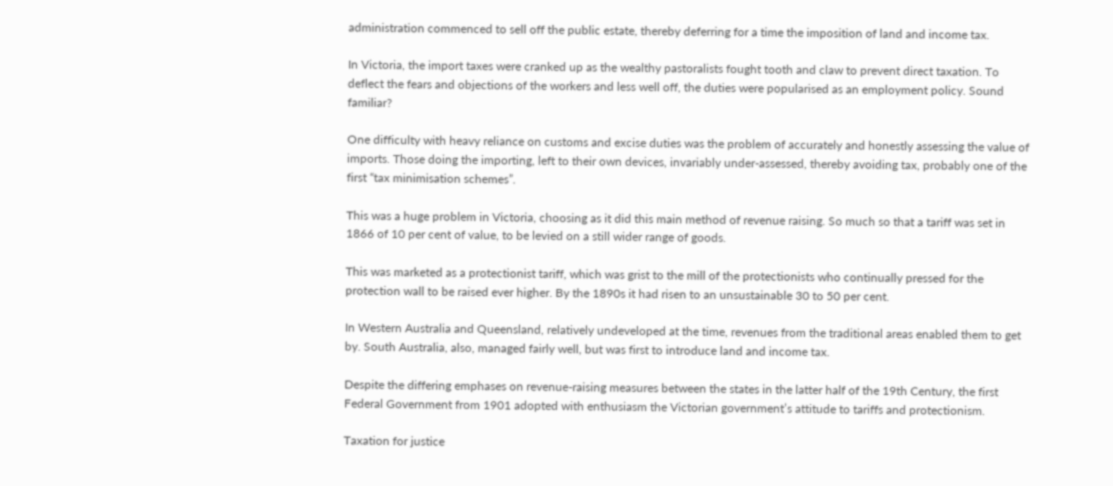administration commenced to sell off the public estate, thereby deferring for a time the imposition of land and income tax.

In Victoria, the import taxes were cranked up as the wealthy pastoralists fought tooth and claw to prevent direct taxation. To deflect the fears and objections of the workers and less well off, the duties were popularised as an employment policy. Sound familiar?

One difficulty with heavy reliance on customs and excise duties was the problem of accurately and honestly assessing the value of imports. Those doing the importing, left to their own devices, invariably under-assessed, thereby avoiding tax, probably one of the first “tax minimisation schemes”.

This was a huge problem in Victoria, choosing as it did this main method of revenue raising. So much so that a tariff was set in 1866 of 10 per cent of value, to be levied on a still wider range of goods.

This was marketed as a protectionist tariff, which was grist to the mill of the protectionists who continually pressed for the protection wall to be raised ever higher. By the 1890s it had risen to an unsustainable 30 to 50 per cent.

In Western Australia and Queensland, relatively undeveloped at the time, revenues from the traditional areas enabled them to get by. South Australia, also, managed fairly well, but was first to introduce land and income tax.

Despite the differing emphases on revenue-raising measures between the states in the latter half of the 19th Century, the first Federal Government from 1901 adopted with enthusiasm the Victorian government’s attitude to tariffs and protectionism.

Taxation for justice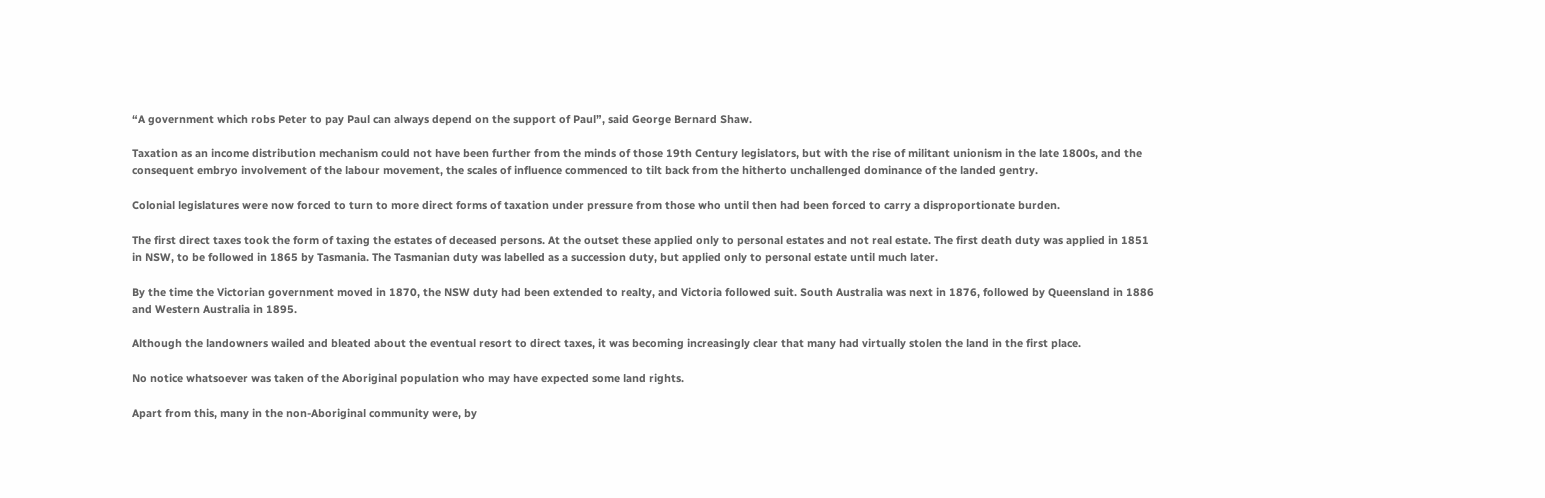“A government which robs Peter to pay Paul can always depend on the support of Paul”, said George Bernard Shaw.

Taxation as an income distribution mechanism could not have been further from the minds of those 19th Century legislators, but with the rise of militant unionism in the late 1800s, and the consequent embryo involvement of the labour movement, the scales of influence commenced to tilt back from the hitherto unchallenged dominance of the landed gentry.

Colonial legislatures were now forced to turn to more direct forms of taxation under pressure from those who until then had been forced to carry a disproportionate burden.

The first direct taxes took the form of taxing the estates of deceased persons. At the outset these applied only to personal estates and not real estate. The first death duty was applied in 1851 in NSW, to be followed in 1865 by Tasmania. The Tasmanian duty was labelled as a succession duty, but applied only to personal estate until much later.

By the time the Victorian government moved in 1870, the NSW duty had been extended to realty, and Victoria followed suit. South Australia was next in 1876, followed by Queensland in 1886 and Western Australia in 1895.

Although the landowners wailed and bleated about the eventual resort to direct taxes, it was becoming increasingly clear that many had virtually stolen the land in the first place.

No notice whatsoever was taken of the Aboriginal population who may have expected some land rights.

Apart from this, many in the non-Aboriginal community were, by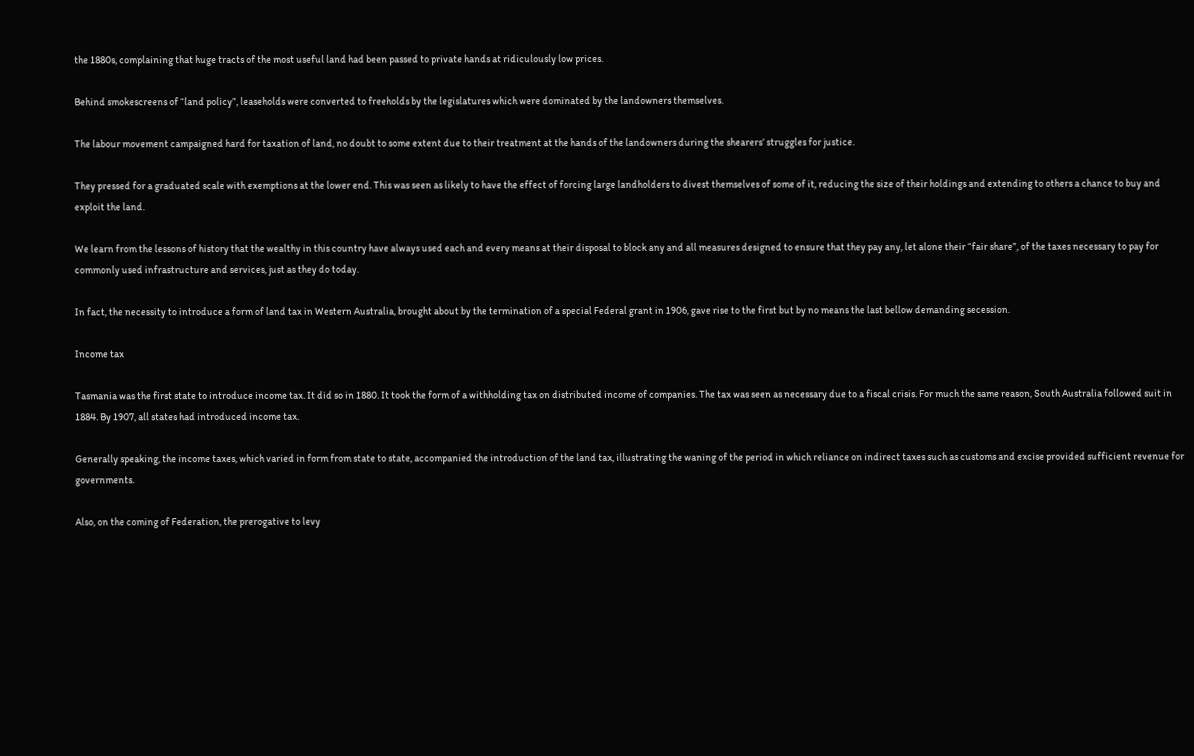the 1880s, complaining that huge tracts of the most useful land had been passed to private hands at ridiculously low prices.

Behind smokescreens of “land policy”, leaseholds were converted to freeholds by the legislatures which were dominated by the landowners themselves.

The labour movement campaigned hard for taxation of land, no doubt to some extent due to their treatment at the hands of the landowners during the shearers’ struggles for justice.

They pressed for a graduated scale with exemptions at the lower end. This was seen as likely to have the effect of forcing large landholders to divest themselves of some of it, reducing the size of their holdings and extending to others a chance to buy and exploit the land.

We learn from the lessons of history that the wealthy in this country have always used each and every means at their disposal to block any and all measures designed to ensure that they pay any, let alone their “fair share”, of the taxes necessary to pay for commonly used infrastructure and services, just as they do today.

In fact, the necessity to introduce a form of land tax in Western Australia, brought about by the termination of a special Federal grant in 1906, gave rise to the first but by no means the last bellow demanding secession.

Income tax

Tasmania was the first state to introduce income tax. It did so in 1880. It took the form of a withholding tax on distributed income of companies. The tax was seen as necessary due to a fiscal crisis. For much the same reason, South Australia followed suit in 1884. By 1907, all states had introduced income tax.

Generally speaking, the income taxes, which varied in form from state to state, accompanied the introduction of the land tax, illustrating the waning of the period in which reliance on indirect taxes such as customs and excise provided sufficient revenue for governments.

Also, on the coming of Federation, the prerogative to levy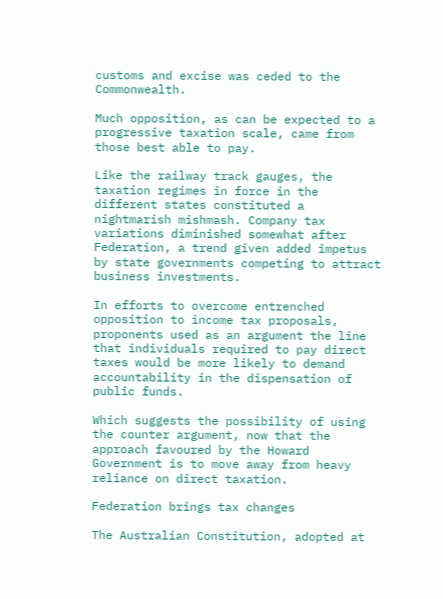customs and excise was ceded to the Commonwealth.

Much opposition, as can be expected to a progressive taxation scale, came from those best able to pay.

Like the railway track gauges, the taxation regimes in force in the different states constituted a nightmarish mishmash. Company tax variations diminished somewhat after Federation, a trend given added impetus by state governments competing to attract business investments.

In efforts to overcome entrenched opposition to income tax proposals, proponents used as an argument the line that individuals required to pay direct taxes would be more likely to demand accountability in the dispensation of public funds.

Which suggests the possibility of using the counter argument, now that the approach favoured by the Howard Government is to move away from heavy reliance on direct taxation.

Federation brings tax changes

The Australian Constitution, adopted at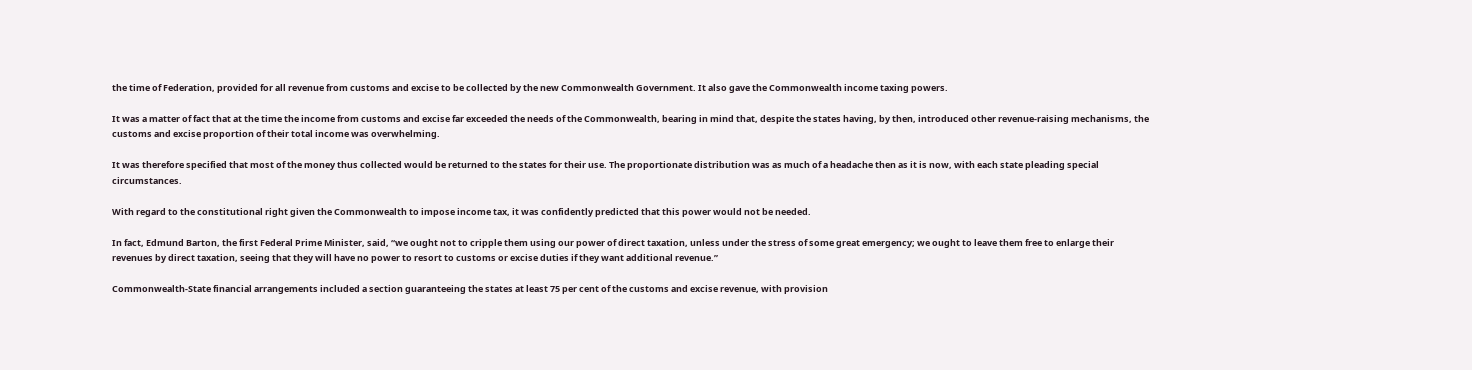the time of Federation, provided for all revenue from customs and excise to be collected by the new Commonwealth Government. It also gave the Commonwealth income taxing powers.

It was a matter of fact that at the time the income from customs and excise far exceeded the needs of the Commonwealth, bearing in mind that, despite the states having, by then, introduced other revenue-raising mechanisms, the customs and excise proportion of their total income was overwhelming.

It was therefore specified that most of the money thus collected would be returned to the states for their use. The proportionate distribution was as much of a headache then as it is now, with each state pleading special circumstances.

With regard to the constitutional right given the Commonwealth to impose income tax, it was confidently predicted that this power would not be needed.

In fact, Edmund Barton, the first Federal Prime Minister, said, “we ought not to cripple them using our power of direct taxation, unless under the stress of some great emergency; we ought to leave them free to enlarge their revenues by direct taxation, seeing that they will have no power to resort to customs or excise duties if they want additional revenue.”

Commonwealth-State financial arrangements included a section guaranteeing the states at least 75 per cent of the customs and excise revenue, with provision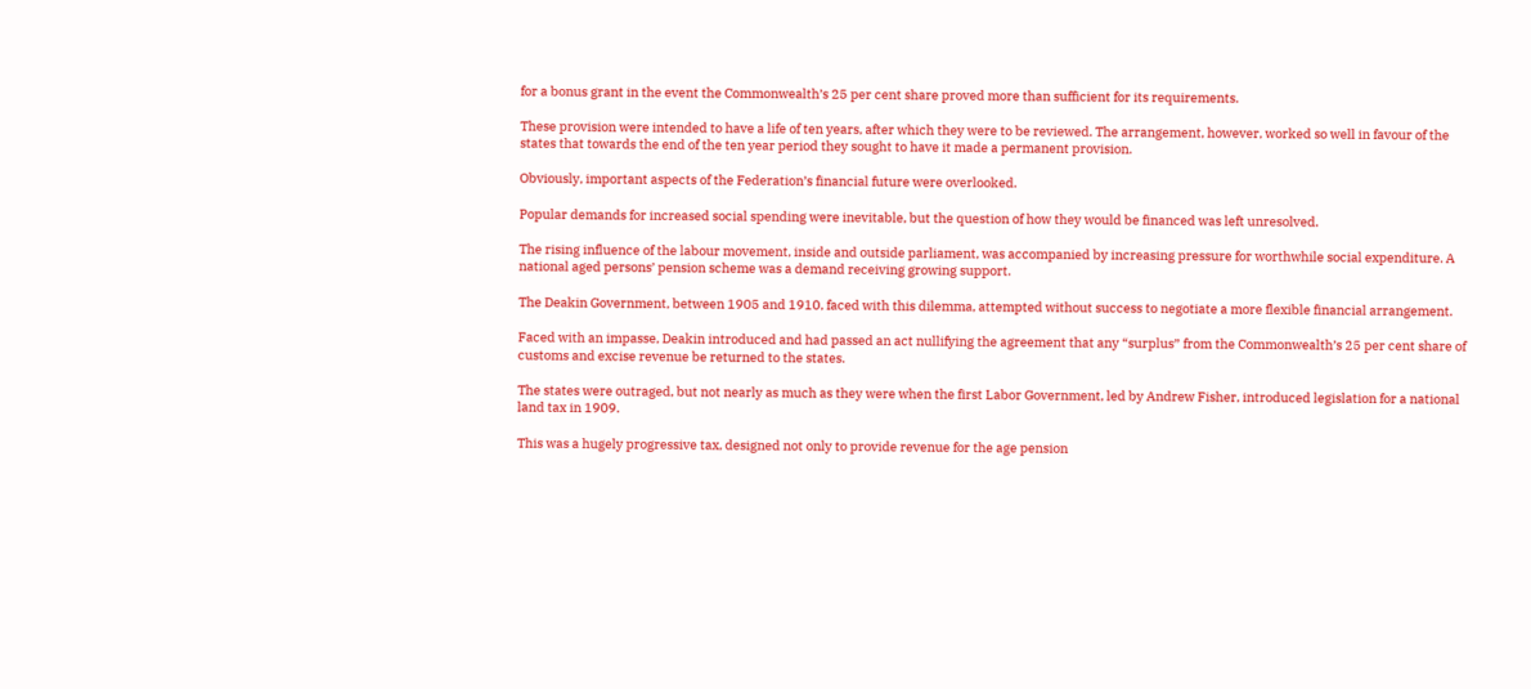for a bonus grant in the event the Commonwealth’s 25 per cent share proved more than sufficient for its requirements.

These provision were intended to have a life of ten years, after which they were to be reviewed. The arrangement, however, worked so well in favour of the states that towards the end of the ten year period they sought to have it made a permanent provision.

Obviously, important aspects of the Federation’s financial future were overlooked.

Popular demands for increased social spending were inevitable, but the question of how they would be financed was left unresolved.

The rising influence of the labour movement, inside and outside parliament, was accompanied by increasing pressure for worthwhile social expenditure. A national aged persons’ pension scheme was a demand receiving growing support.

The Deakin Government, between 1905 and 1910, faced with this dilemma, attempted without success to negotiate a more flexible financial arrangement.

Faced with an impasse, Deakin introduced and had passed an act nullifying the agreement that any “surplus” from the Commonwealth’s 25 per cent share of customs and excise revenue be returned to the states.

The states were outraged, but not nearly as much as they were when the first Labor Government, led by Andrew Fisher, introduced legislation for a national land tax in 1909.

This was a hugely progressive tax, designed not only to provide revenue for the age pension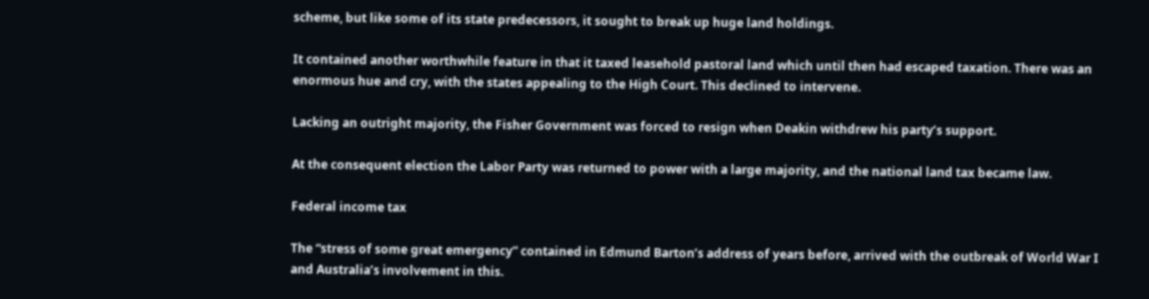scheme, but like some of its state predecessors, it sought to break up huge land holdings.

It contained another worthwhile feature in that it taxed leasehold pastoral land which until then had escaped taxation. There was an enormous hue and cry, with the states appealing to the High Court. This declined to intervene.

Lacking an outright majority, the Fisher Government was forced to resign when Deakin withdrew his party’s support.

At the consequent election the Labor Party was returned to power with a large majority, and the national land tax became law.

Federal income tax

The “stress of some great emergency” contained in Edmund Barton’s address of years before, arrived with the outbreak of World War I and Australia’s involvement in this.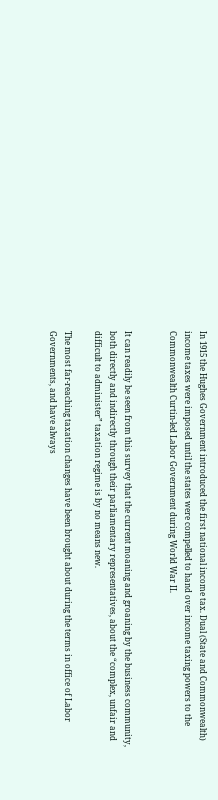In 1915 the Hughes Government introduced the first national income tax. Dual (State and Commonwealth) income taxes were imposed until the states were compelled to hand over income taxing powers to the Commonwealth Curtin-led Labor Government during World War II.


It can readily be seen from this survey that the current moaning and groaning by the business community, both directly and indirectly through their parliamentary representatives, about the “complex, unfair and difficult to administer” taxation regime is by no means new.

The most far-reaching taxation changes have been brought about during the terms in office of Labor Governments, and have always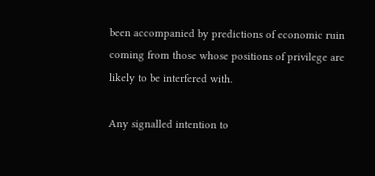been accompanied by predictions of economic ruin coming from those whose positions of privilege are likely to be interfered with.

Any signalled intention to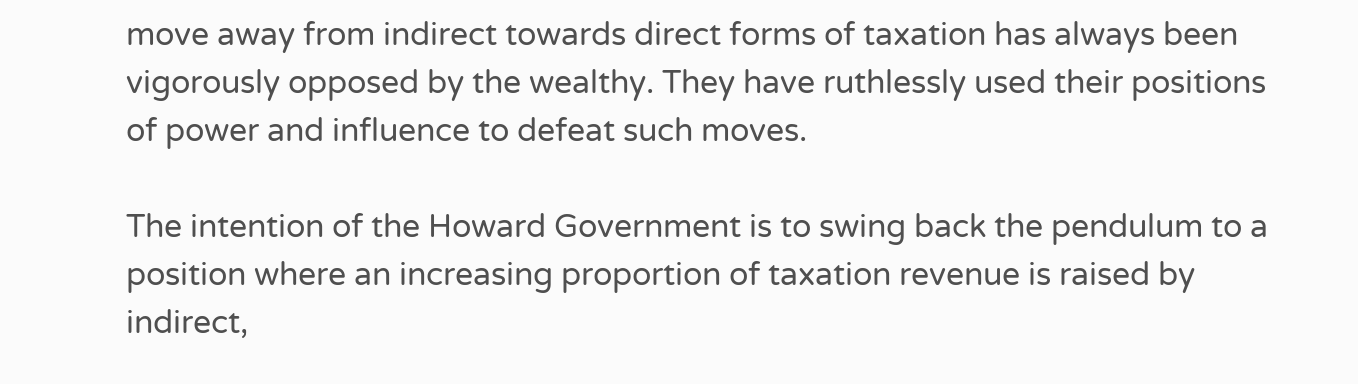move away from indirect towards direct forms of taxation has always been vigorously opposed by the wealthy. They have ruthlessly used their positions of power and influence to defeat such moves.

The intention of the Howard Government is to swing back the pendulum to a position where an increasing proportion of taxation revenue is raised by indirect,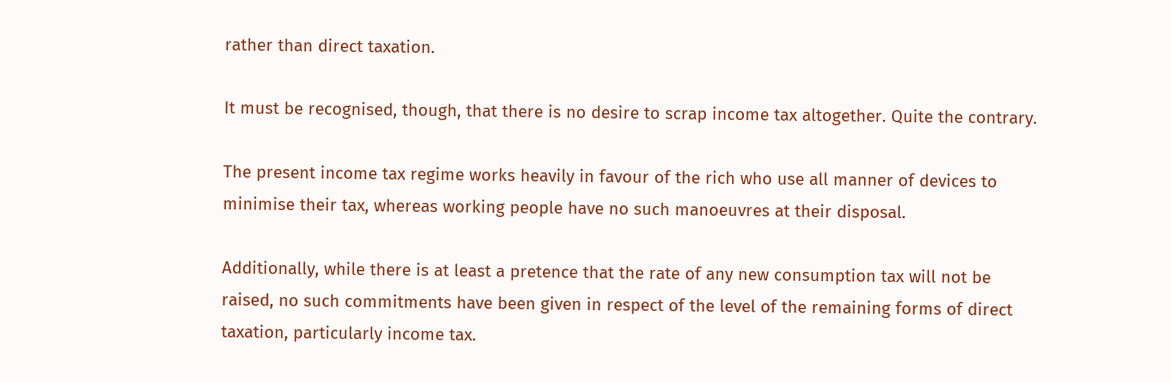rather than direct taxation.

It must be recognised, though, that there is no desire to scrap income tax altogether. Quite the contrary.

The present income tax regime works heavily in favour of the rich who use all manner of devices to minimise their tax, whereas working people have no such manoeuvres at their disposal.

Additionally, while there is at least a pretence that the rate of any new consumption tax will not be raised, no such commitments have been given in respect of the level of the remaining forms of direct taxation, particularly income tax.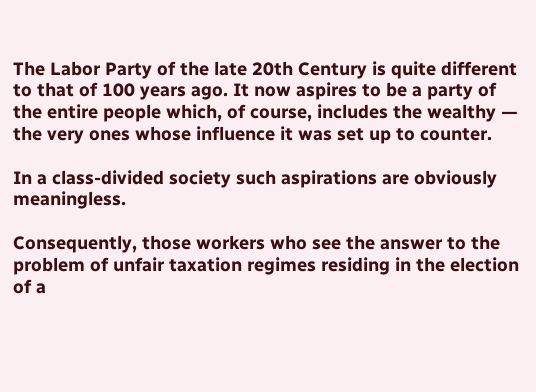The Labor Party of the late 20th Century is quite different to that of 100 years ago. It now aspires to be a party of the entire people which, of course, includes the wealthy — the very ones whose influence it was set up to counter.

In a class-divided society such aspirations are obviously meaningless.

Consequently, those workers who see the answer to the problem of unfair taxation regimes residing in the election of a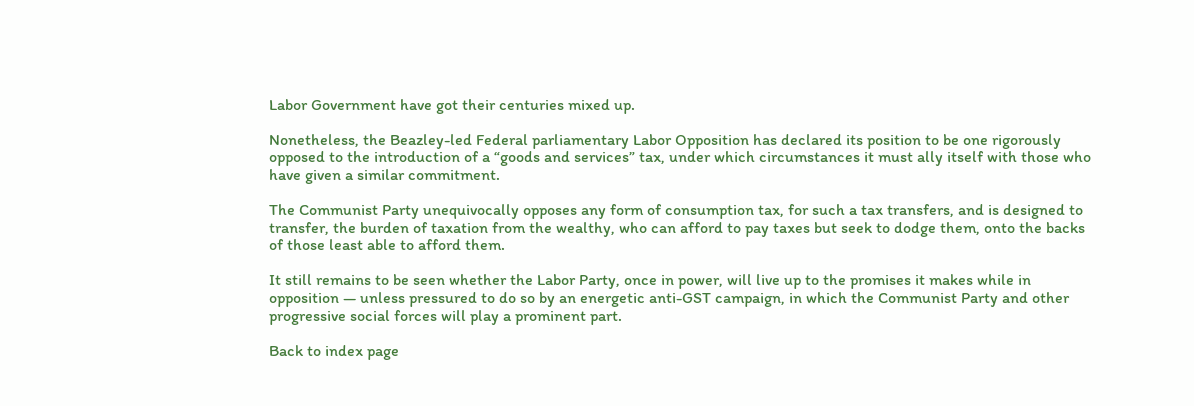Labor Government have got their centuries mixed up.

Nonetheless, the Beazley-led Federal parliamentary Labor Opposition has declared its position to be one rigorously opposed to the introduction of a “goods and services” tax, under which circumstances it must ally itself with those who have given a similar commitment.

The Communist Party unequivocally opposes any form of consumption tax, for such a tax transfers, and is designed to transfer, the burden of taxation from the wealthy, who can afford to pay taxes but seek to dodge them, onto the backs of those least able to afford them.

It still remains to be seen whether the Labor Party, once in power, will live up to the promises it makes while in opposition — unless pressured to do so by an energetic anti-GST campaign, in which the Communist Party and other progressive social forces will play a prominent part.

Back to index page